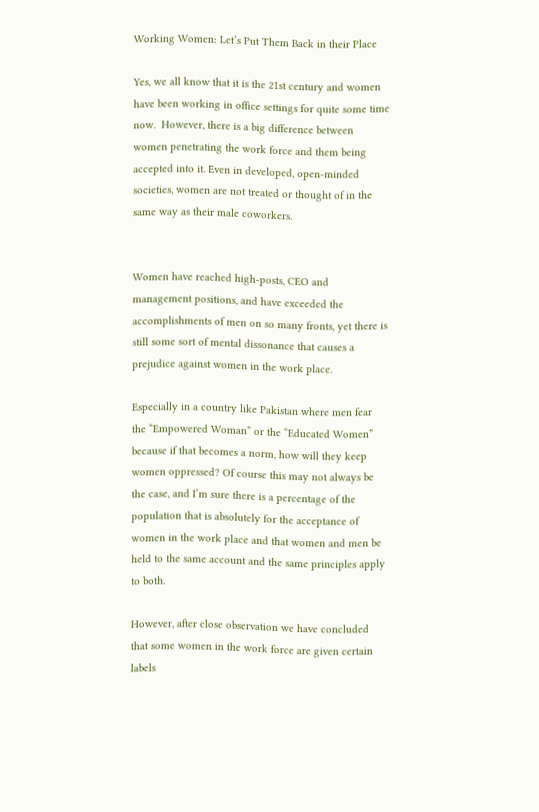Working Women: Let’s Put Them Back in their Place

Yes, we all know that it is the 21st century and women have been working in office settings for quite some time now.  However, there is a big difference between women penetrating the work force and them being accepted into it. Even in developed, open-minded societies, women are not treated or thought of in the same way as their male coworkers.


Women have reached high-posts, CEO and management positions, and have exceeded the accomplishments of men on so many fronts, yet there is still some sort of mental dissonance that causes a prejudice against women in the work place.

Especially in a country like Pakistan where men fear the “Empowered Woman” or the “Educated Women” because if that becomes a norm, how will they keep women oppressed? Of course this may not always be the case, and I’m sure there is a percentage of the population that is absolutely for the acceptance of women in the work place and that women and men be held to the same account and the same principles apply to both.

However, after close observation we have concluded that some women in the work force are given certain labels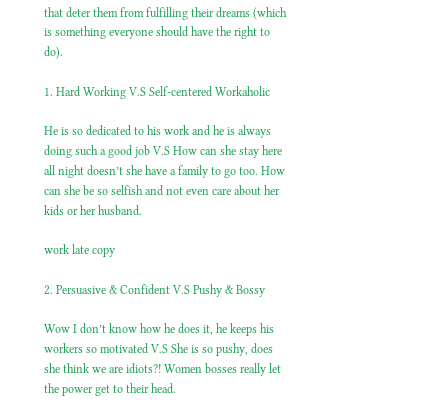that deter them from fulfilling their dreams (which is something everyone should have the right to do).

1. Hard Working V.S Self-centered Workaholic

He is so dedicated to his work and he is always doing such a good job V.S How can she stay here all night doesn’t she have a family to go too. How can she be so selfish and not even care about her kids or her husband.

work late copy

2. Persuasive & Confident V.S Pushy & Bossy

Wow I don’t know how he does it, he keeps his workers so motivated V.S She is so pushy, does she think we are idiots?! Women bosses really let the power get to their head.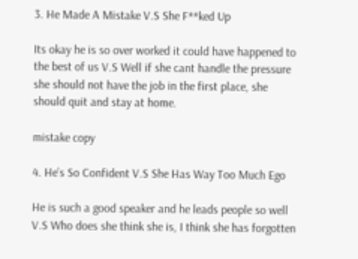3. He Made A Mistake V.S She F**ked Up

Its okay he is so over worked it could have happened to the best of us V.S Well if she cant handle the pressure she should not have the job in the first place, she should quit and stay at home.

mistake copy

4. He’s So Confident V.S She Has Way Too Much Ego

He is such a good speaker and he leads people so well V.S Who does she think she is, I think she has forgotten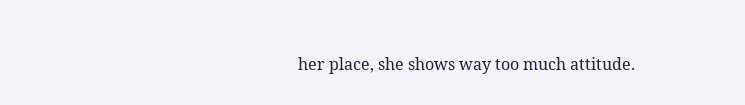her place, she shows way too much attitude.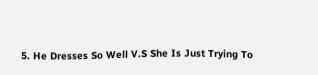5. He Dresses So Well V.S She Is Just Trying To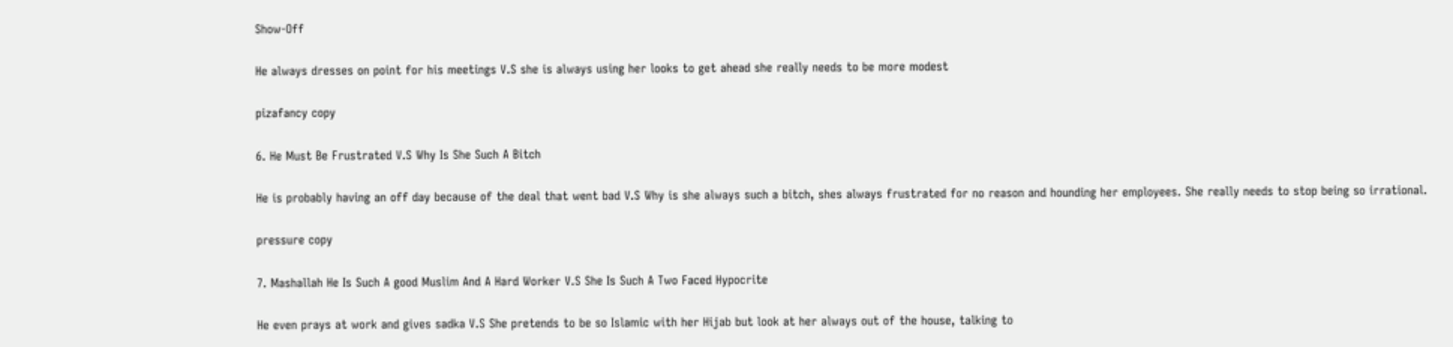Show-Off

He always dresses on point for his meetings V.S she is always using her looks to get ahead she really needs to be more modest

pizafancy copy

6. He Must Be Frustrated V.S Why Is She Such A Bitch

He is probably having an off day because of the deal that went bad V.S Why is she always such a bitch, shes always frustrated for no reason and hounding her employees. She really needs to stop being so irrational.

pressure copy

7. Mashallah He Is Such A good Muslim And A Hard Worker V.S She Is Such A Two Faced Hypocrite

He even prays at work and gives sadka V.S She pretends to be so Islamic with her Hijab but look at her always out of the house, talking to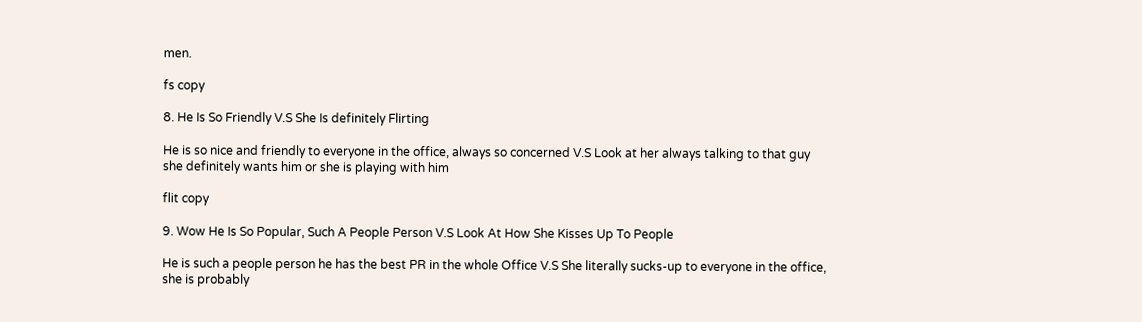men.

fs copy

8. He Is So Friendly V.S She Is definitely Flirting

He is so nice and friendly to everyone in the office, always so concerned V.S Look at her always talking to that guy she definitely wants him or she is playing with him

flit copy

9. Wow He Is So Popular, Such A People Person V.S Look At How She Kisses Up To People

He is such a people person he has the best PR in the whole Office V.S She literally sucks-up to everyone in the office, she is probably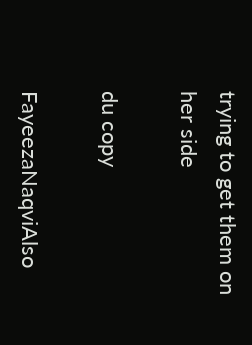trying to get them on her side

du copy

FayeezaNaqviAlso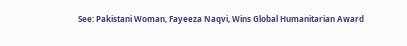See: Pakistani Woman, Fayeeza Naqvi, Wins Global Humanitarian Award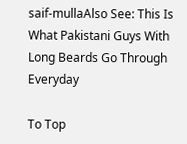saif-mullaAlso See: This Is What Pakistani Guys With Long Beards Go Through Everyday

To Top